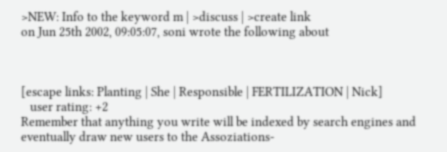>NEW: Info to the keyword m | >discuss | >create link
on Jun 25th 2002, 09:05:07, soni wrote the following about



[escape links: Planting | She | Responsible | FERTILIZATION | Nick]
   user rating: +2
Remember that anything you write will be indexed by search engines and eventually draw new users to the Assoziations-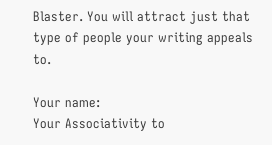Blaster. You will attract just that type of people your writing appeals to.

Your name:
Your Associativity to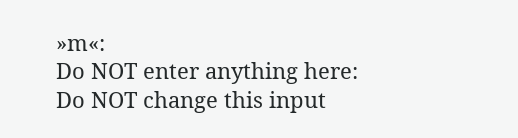»m«:
Do NOT enter anything here:
Do NOT change this input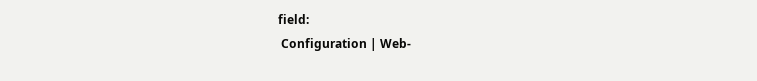field:
 Configuration | Web-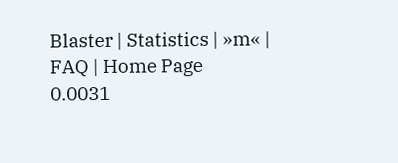Blaster | Statistics | »m« | FAQ | Home Page
0.0031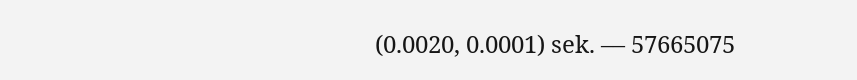(0.0020, 0.0001) sek. –– 57665075